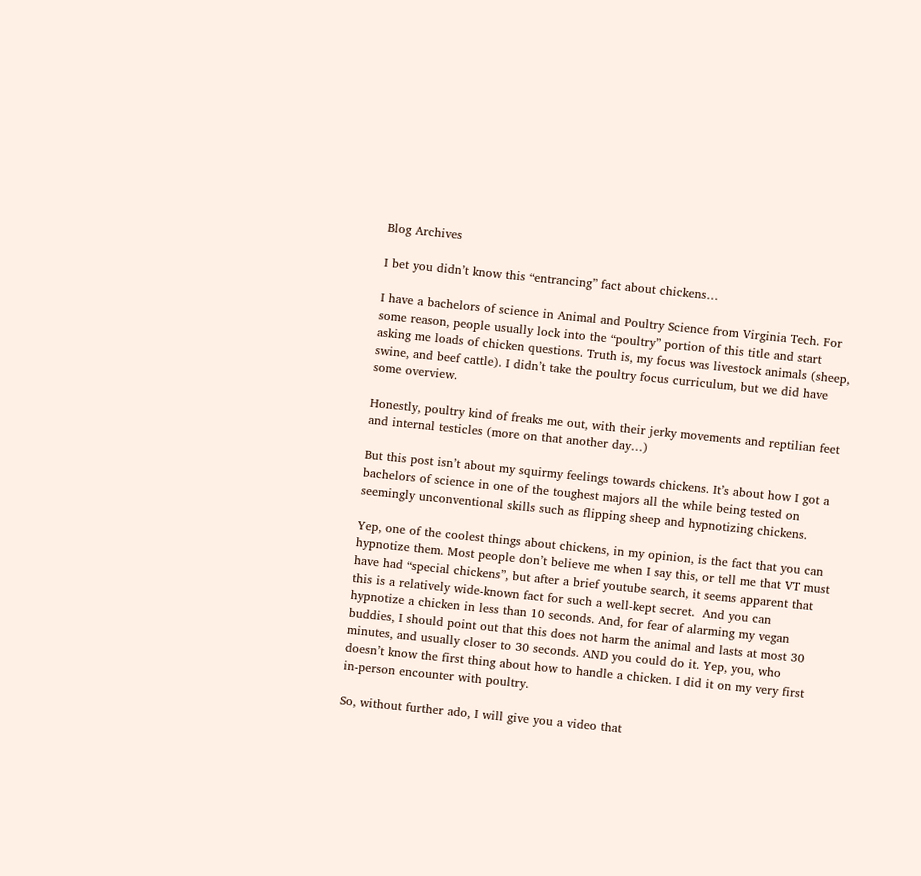Blog Archives

I bet you didn’t know this “entrancing” fact about chickens…

I have a bachelors of science in Animal and Poultry Science from Virginia Tech. For some reason, people usually lock into the “poultry” portion of this title and start asking me loads of chicken questions. Truth is, my focus was livestock animals (sheep, swine, and beef cattle). I didn’t take the poultry focus curriculum, but we did have some overview.

Honestly, poultry kind of freaks me out, with their jerky movements and reptilian feet and internal testicles (more on that another day…)

But this post isn’t about my squirmy feelings towards chickens. It’s about how I got a bachelors of science in one of the toughest majors all the while being tested on seemingly unconventional skills such as flipping sheep and hypnotizing chickens.

Yep, one of the coolest things about chickens, in my opinion, is the fact that you can hypnotize them. Most people don’t believe me when I say this, or tell me that VT must have had “special chickens”, but after a brief youtube search, it seems apparent that this is a relatively wide-known fact for such a well-kept secret.  And you can hypnotize a chicken in less than 10 seconds. And, for fear of alarming my vegan buddies, I should point out that this does not harm the animal and lasts at most 30 minutes, and usually closer to 30 seconds. AND you could do it. Yep, you, who doesn’t know the first thing about how to handle a chicken. I did it on my very first in-person encounter with poultry.

So, without further ado, I will give you a video that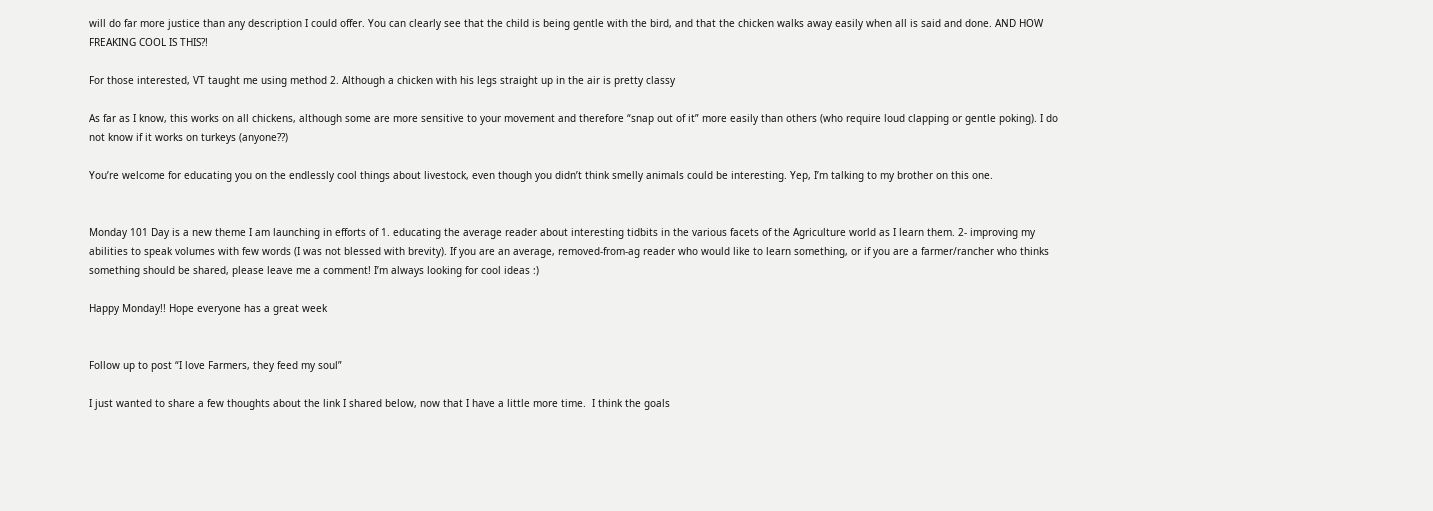will do far more justice than any description I could offer. You can clearly see that the child is being gentle with the bird, and that the chicken walks away easily when all is said and done. AND HOW FREAKING COOL IS THIS?!

For those interested, VT taught me using method 2. Although a chicken with his legs straight up in the air is pretty classy

As far as I know, this works on all chickens, although some are more sensitive to your movement and therefore “snap out of it” more easily than others (who require loud clapping or gentle poking). I do not know if it works on turkeys (anyone??)

You’re welcome for educating you on the endlessly cool things about livestock, even though you didn’t think smelly animals could be interesting. Yep, I’m talking to my brother on this one.


Monday 101 Day is a new theme I am launching in efforts of 1. educating the average reader about interesting tidbits in the various facets of the Agriculture world as I learn them. 2- improving my abilities to speak volumes with few words (I was not blessed with brevity). If you are an average, removed-from-ag reader who would like to learn something, or if you are a farmer/rancher who thinks something should be shared, please leave me a comment! I’m always looking for cool ideas :)

Happy Monday!! Hope everyone has a great week


Follow up to post “I love Farmers, they feed my soul”

I just wanted to share a few thoughts about the link I shared below, now that I have a little more time.  I think the goals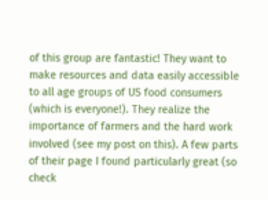of this group are fantastic! They want to make resources and data easily accessible to all age groups of US food consumers (which is everyone!). They realize the importance of farmers and the hard work involved (see my post on this). A few parts of their page I found particularly great (so check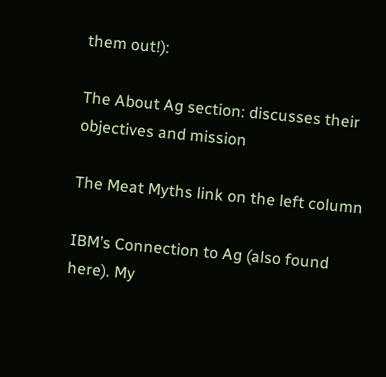them out!):

The About Ag section: discusses their objectives and mission

The Meat Myths link on the left column

IBM’s Connection to Ag (also found here). My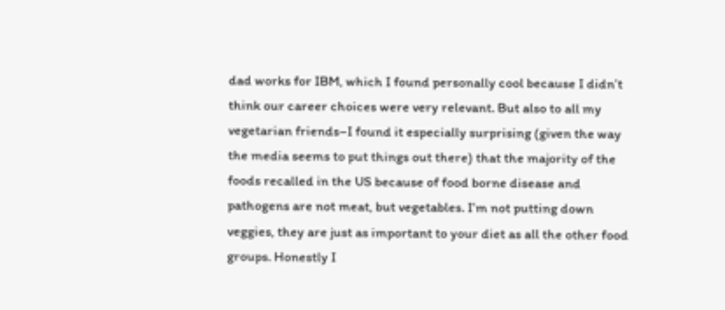dad works for IBM, which I found personally cool because I didn’t think our career choices were very relevant. But also to all my vegetarian friends–I found it especially surprising (given the way the media seems to put things out there) that the majority of the foods recalled in the US because of food borne disease and pathogens are not meat, but vegetables. I’m not putting down veggies, they are just as important to your diet as all the other food groups. Honestly I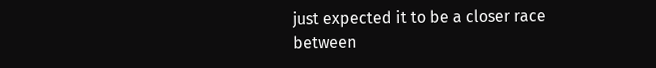just expected it to be a closer race between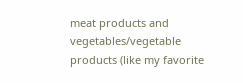meat products and vegetables/vegetable products (like my favorite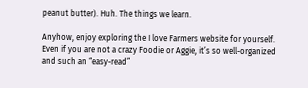peanut butter). Huh. The things we learn.

Anyhow, enjoy exploring the I love Farmers website for yourself. Even if you are not a crazy Foodie or Aggie, it’s so well-organized and such an “easy-read”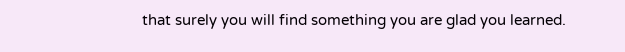that surely you will find something you are glad you learned.